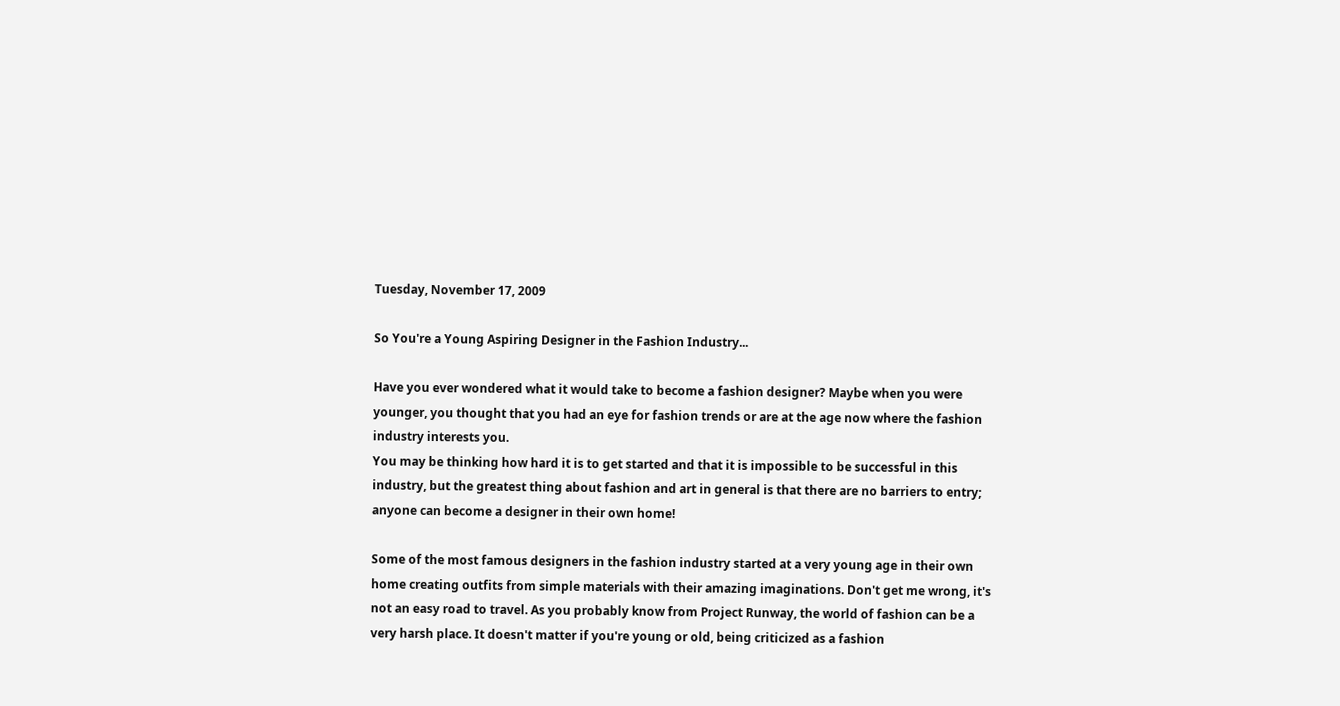Tuesday, November 17, 2009

So You're a Young Aspiring Designer in the Fashion Industry...

Have you ever wondered what it would take to become a fashion designer? Maybe when you were younger, you thought that you had an eye for fashion trends or are at the age now where the fashion industry interests you.
You may be thinking how hard it is to get started and that it is impossible to be successful in this industry, but the greatest thing about fashion and art in general is that there are no barriers to entry; anyone can become a designer in their own home!

Some of the most famous designers in the fashion industry started at a very young age in their own home creating outfits from simple materials with their amazing imaginations. Don't get me wrong, it's not an easy road to travel. As you probably know from Project Runway, the world of fashion can be a very harsh place. It doesn't matter if you're young or old, being criticized as a fashion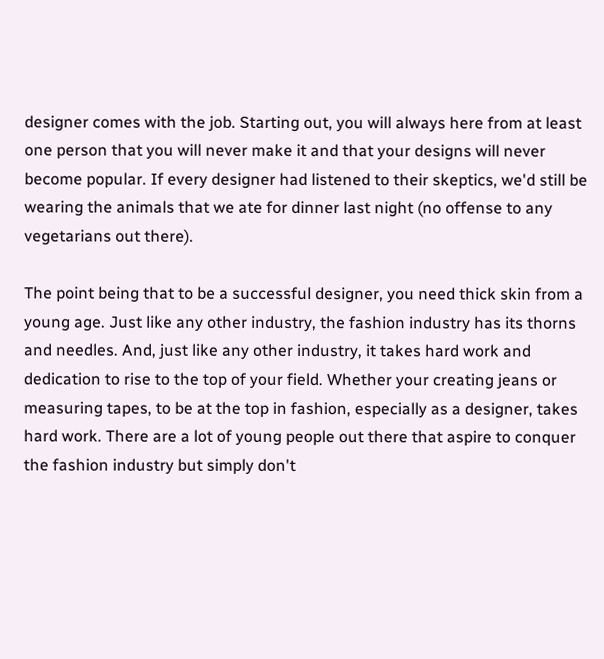designer comes with the job. Starting out, you will always here from at least one person that you will never make it and that your designs will never become popular. If every designer had listened to their skeptics, we'd still be wearing the animals that we ate for dinner last night (no offense to any vegetarians out there).

The point being that to be a successful designer, you need thick skin from a young age. Just like any other industry, the fashion industry has its thorns and needles. And, just like any other industry, it takes hard work and dedication to rise to the top of your field. Whether your creating jeans or measuring tapes, to be at the top in fashion, especially as a designer, takes hard work. There are a lot of young people out there that aspire to conquer the fashion industry but simply don't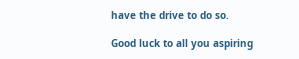have the drive to do so.

Good luck to all you aspiring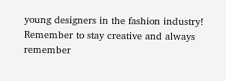young designers in the fashion industry! Remember to stay creative and always remember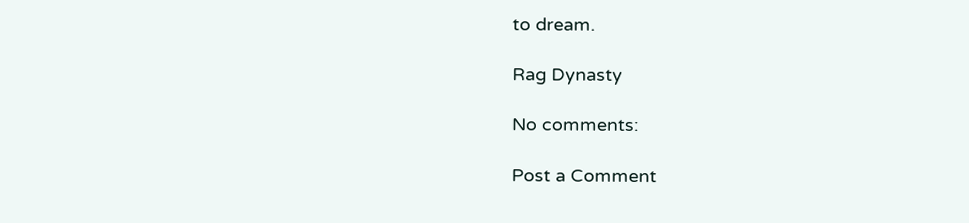to dream.

Rag Dynasty

No comments:

Post a Comment